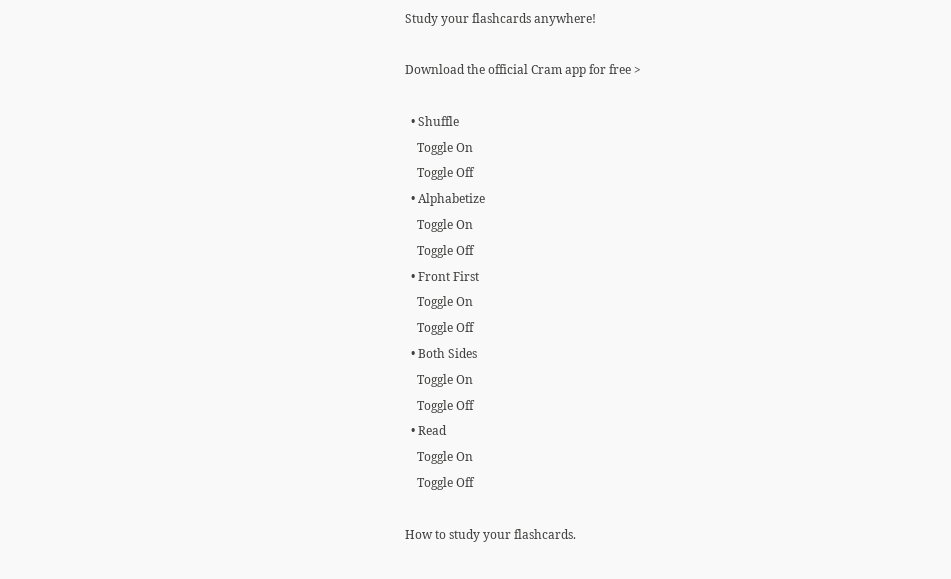Study your flashcards anywhere!

Download the official Cram app for free >

  • Shuffle
    Toggle On
    Toggle Off
  • Alphabetize
    Toggle On
    Toggle Off
  • Front First
    Toggle On
    Toggle Off
  • Both Sides
    Toggle On
    Toggle Off
  • Read
    Toggle On
    Toggle Off

How to study your flashcards.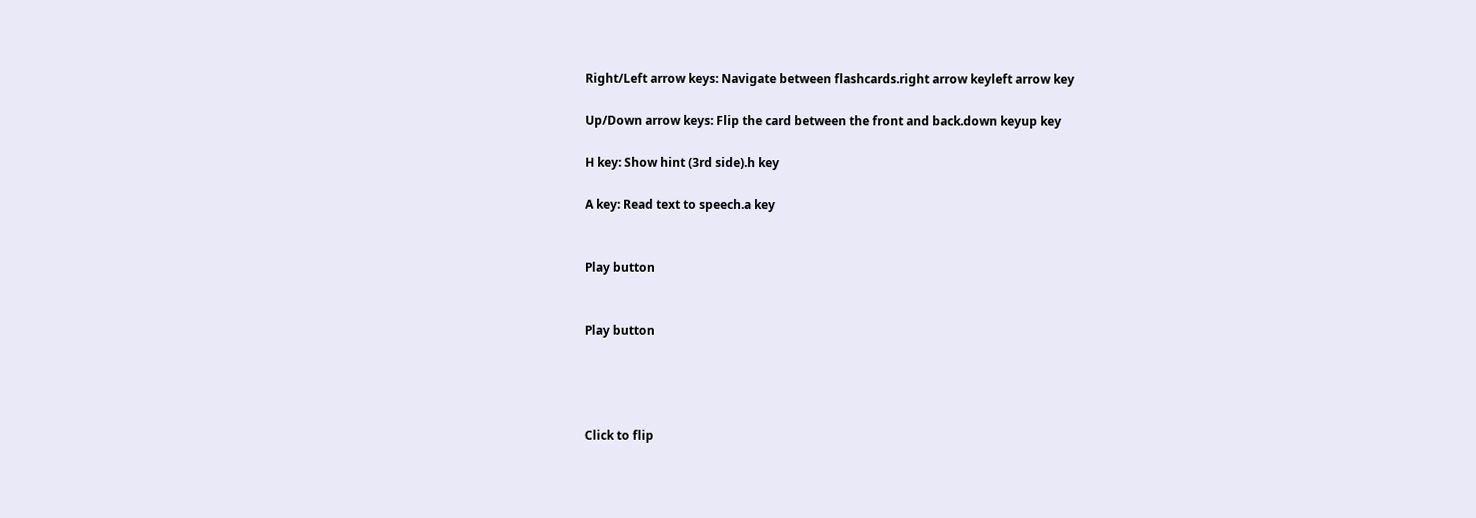Right/Left arrow keys: Navigate between flashcards.right arrow keyleft arrow key

Up/Down arrow keys: Flip the card between the front and back.down keyup key

H key: Show hint (3rd side).h key

A key: Read text to speech.a key


Play button


Play button




Click to flip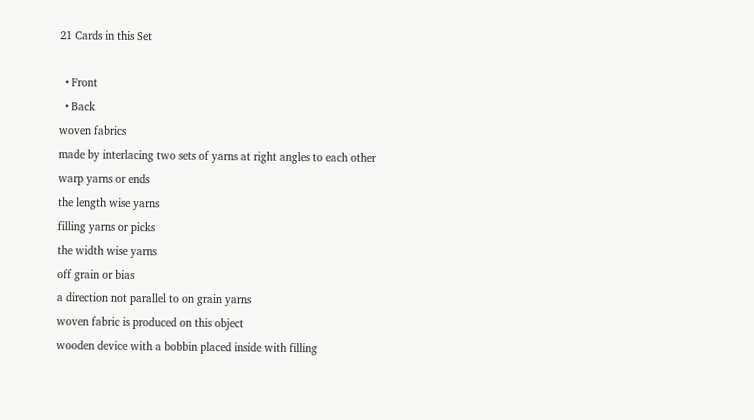21 Cards in this Set

  • Front
  • Back
woven fabrics
made by interlacing two sets of yarns at right angles to each other
warp yarns or ends
the length wise yarns
filling yarns or picks
the width wise yarns
off grain or bias
a direction not parallel to on grain yarns
woven fabric is produced on this object
wooden device with a bobbin placed inside with filling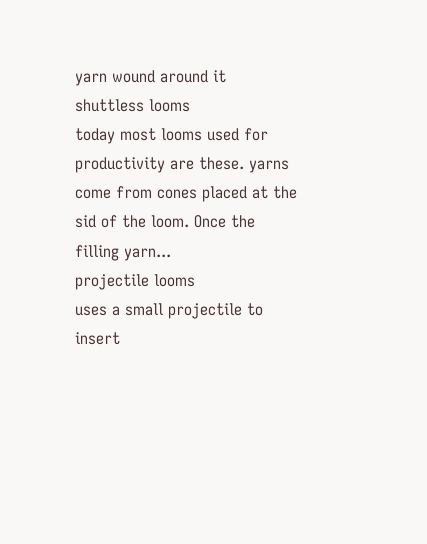yarn wound around it
shuttless looms
today most looms used for productivity are these. yarns come from cones placed at the sid of the loom. Once the filling yarn...
projectile looms
uses a small projectile to insert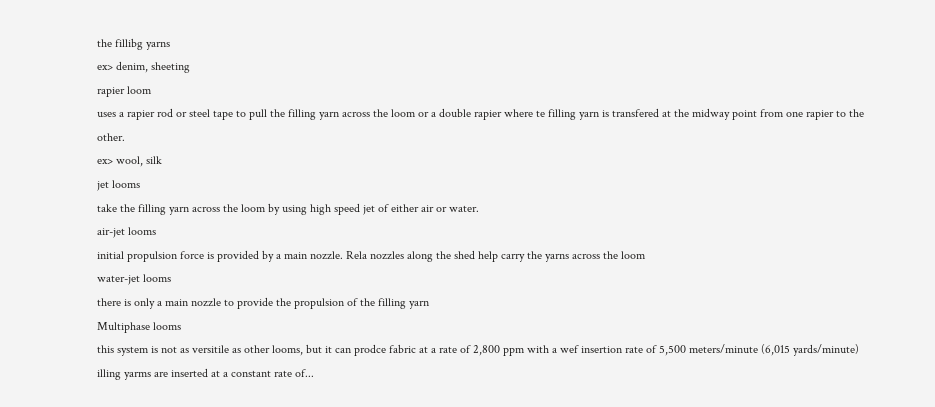the fillibg yarns
ex> denim, sheeting
rapier loom
uses a rapier rod or steel tape to pull the filling yarn across the loom or a double rapier where te filling yarn is transfered at the midway point from one rapier to the other.
ex> wool, silk
jet looms
take the filling yarn across the loom by using high speed jet of either air or water.
air-jet looms
initial propulsion force is provided by a main nozzle. Rela nozzles along the shed help carry the yarns across the loom
water-jet looms
there is only a main nozzle to provide the propulsion of the filling yarn
Multiphase looms
this system is not as versitile as other looms, but it can prodce fabric at a rate of 2,800 ppm with a wef insertion rate of 5,500 meters/minute (6,015 yards/minute)
illing yarms are inserted at a constant rate of...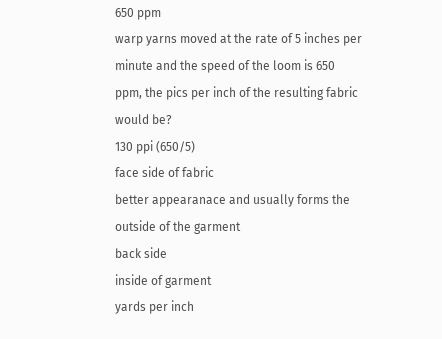650 ppm
warp yarns moved at the rate of 5 inches per minute and the speed of the loom is 650 ppm, the pics per inch of the resulting fabric would be?
130 ppi (650/5)
face side of fabric
better appearanace and usually forms the outside of the garment
back side
inside of garment
yards per inch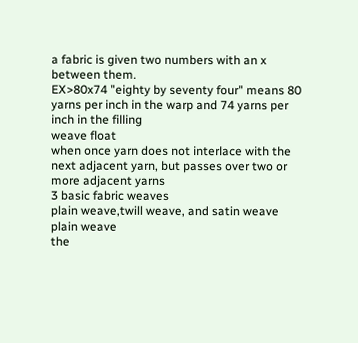a fabric is given two numbers with an x between them.
EX>80x74 "eighty by seventy four" means 80 yarns per inch in the warp and 74 yarns per inch in the filling
weave float
when once yarn does not interlace with the next adjacent yarn, but passes over two or more adjacent yarns
3 basic fabric weaves
plain weave,twill weave, and satin weave
plain weave
the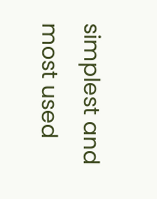simplest and most used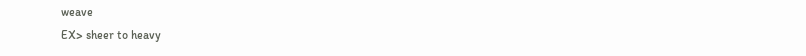weave
EX> sheer to heavy